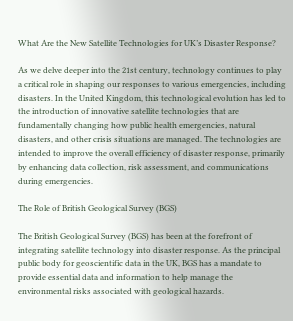What Are the New Satellite Technologies for UK’s Disaster Response?

As we delve deeper into the 21st century, technology continues to play a critical role in shaping our responses to various emergencies, including disasters. In the United Kingdom, this technological evolution has led to the introduction of innovative satellite technologies that are fundamentally changing how public health emergencies, natural disasters, and other crisis situations are managed. The technologies are intended to improve the overall efficiency of disaster response, primarily by enhancing data collection, risk assessment, and communications during emergencies.

The Role of British Geological Survey (BGS)

The British Geological Survey (BGS) has been at the forefront of integrating satellite technology into disaster response. As the principal public body for geoscientific data in the UK, BGS has a mandate to provide essential data and information to help manage the environmental risks associated with geological hazards.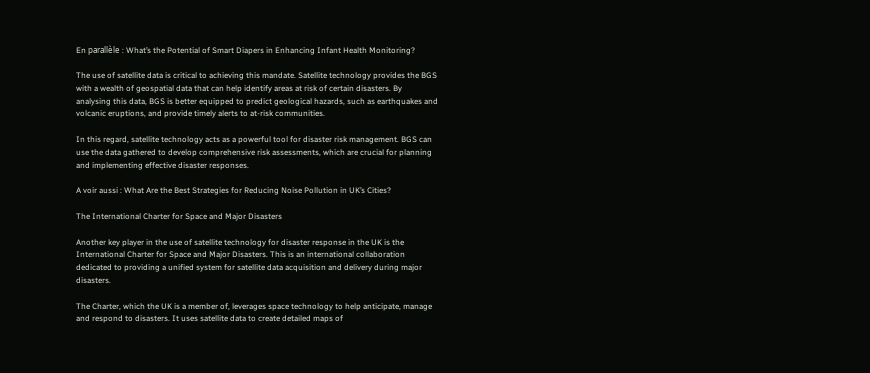En parallèle : What’s the Potential of Smart Diapers in Enhancing Infant Health Monitoring?

The use of satellite data is critical to achieving this mandate. Satellite technology provides the BGS with a wealth of geospatial data that can help identify areas at risk of certain disasters. By analysing this data, BGS is better equipped to predict geological hazards, such as earthquakes and volcanic eruptions, and provide timely alerts to at-risk communities.

In this regard, satellite technology acts as a powerful tool for disaster risk management. BGS can use the data gathered to develop comprehensive risk assessments, which are crucial for planning and implementing effective disaster responses.

A voir aussi : What Are the Best Strategies for Reducing Noise Pollution in UK’s Cities?

The International Charter for Space and Major Disasters

Another key player in the use of satellite technology for disaster response in the UK is the International Charter for Space and Major Disasters. This is an international collaboration dedicated to providing a unified system for satellite data acquisition and delivery during major disasters.

The Charter, which the UK is a member of, leverages space technology to help anticipate, manage and respond to disasters. It uses satellite data to create detailed maps of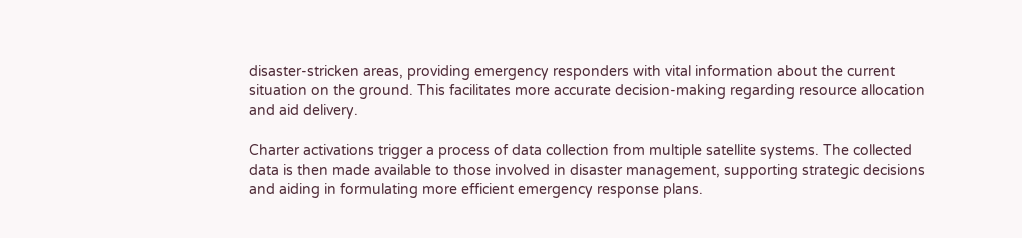disaster-stricken areas, providing emergency responders with vital information about the current situation on the ground. This facilitates more accurate decision-making regarding resource allocation and aid delivery.

Charter activations trigger a process of data collection from multiple satellite systems. The collected data is then made available to those involved in disaster management, supporting strategic decisions and aiding in formulating more efficient emergency response plans.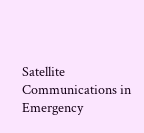Satellite Communications in Emergency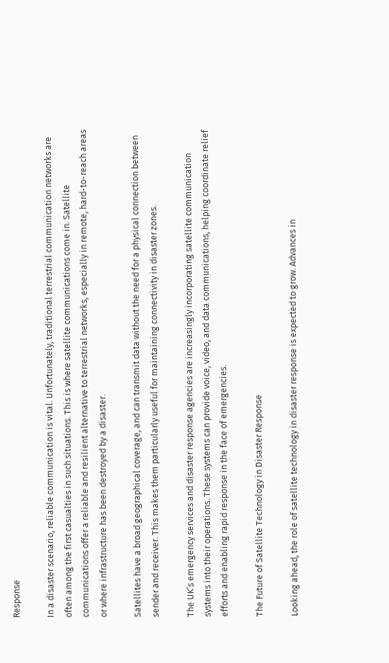Response

In a disaster scenario, reliable communication is vital. Unfortunately, traditional terrestrial communication networks are often among the first casualties in such situations. This is where satellite communications come in. Satellite communications offer a reliable and resilient alternative to terrestrial networks, especially in remote, hard-to-reach areas or where infrastructure has been destroyed by a disaster.

Satellites have a broad geographical coverage, and can transmit data without the need for a physical connection between sender and receiver. This makes them particularly useful for maintaining connectivity in disaster zones.

The UK’s emergency services and disaster response agencies are increasingly incorporating satellite communication systems into their operations. These systems can provide voice, video, and data communications, helping coordinate relief efforts and enabling rapid response in the face of emergencies.

The Future of Satellite Technology in Disaster Response

Looking ahead, the role of satellite technology in disaster response is expected to grow. Advances in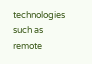technologies such as remote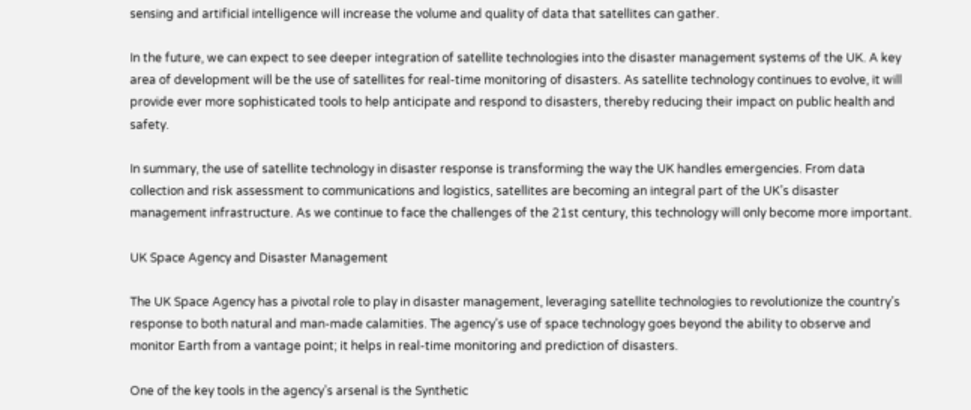sensing and artificial intelligence will increase the volume and quality of data that satellites can gather.

In the future, we can expect to see deeper integration of satellite technologies into the disaster management systems of the UK. A key area of development will be the use of satellites for real-time monitoring of disasters. As satellite technology continues to evolve, it will provide ever more sophisticated tools to help anticipate and respond to disasters, thereby reducing their impact on public health and safety.

In summary, the use of satellite technology in disaster response is transforming the way the UK handles emergencies. From data collection and risk assessment to communications and logistics, satellites are becoming an integral part of the UK’s disaster management infrastructure. As we continue to face the challenges of the 21st century, this technology will only become more important.

UK Space Agency and Disaster Management

The UK Space Agency has a pivotal role to play in disaster management, leveraging satellite technologies to revolutionize the country’s response to both natural and man-made calamities. The agency’s use of space technology goes beyond the ability to observe and monitor Earth from a vantage point; it helps in real-time monitoring and prediction of disasters.

One of the key tools in the agency’s arsenal is the Synthetic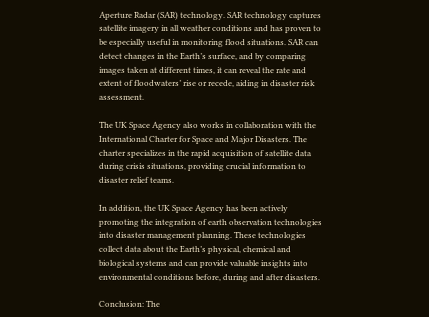Aperture Radar (SAR) technology. SAR technology captures satellite imagery in all weather conditions and has proven to be especially useful in monitoring flood situations. SAR can detect changes in the Earth’s surface, and by comparing images taken at different times, it can reveal the rate and extent of floodwaters’ rise or recede, aiding in disaster risk assessment.

The UK Space Agency also works in collaboration with the International Charter for Space and Major Disasters. The charter specializes in the rapid acquisition of satellite data during crisis situations, providing crucial information to disaster relief teams.

In addition, the UK Space Agency has been actively promoting the integration of earth observation technologies into disaster management planning. These technologies collect data about the Earth’s physical, chemical and biological systems and can provide valuable insights into environmental conditions before, during and after disasters.

Conclusion: The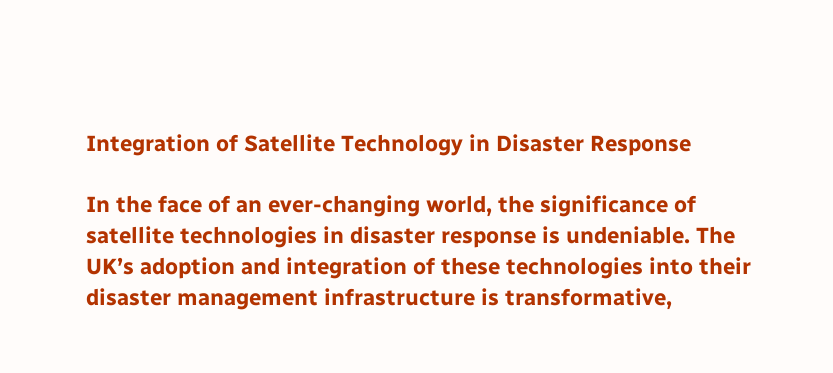Integration of Satellite Technology in Disaster Response

In the face of an ever-changing world, the significance of satellite technologies in disaster response is undeniable. The UK’s adoption and integration of these technologies into their disaster management infrastructure is transformative,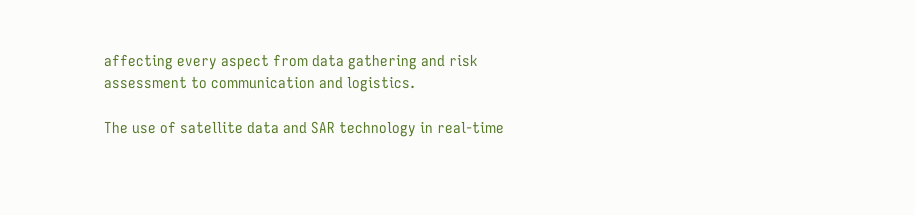affecting every aspect from data gathering and risk assessment to communication and logistics.

The use of satellite data and SAR technology in real-time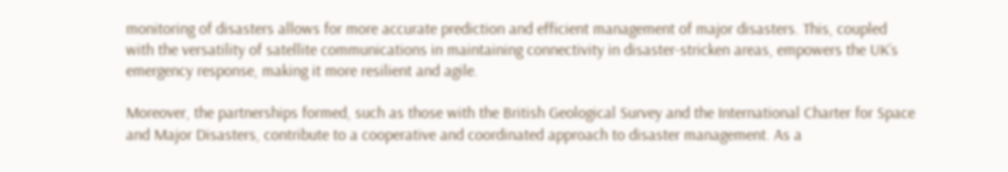monitoring of disasters allows for more accurate prediction and efficient management of major disasters. This, coupled with the versatility of satellite communications in maintaining connectivity in disaster-stricken areas, empowers the UK’s emergency response, making it more resilient and agile.

Moreover, the partnerships formed, such as those with the British Geological Survey and the International Charter for Space and Major Disasters, contribute to a cooperative and coordinated approach to disaster management. As a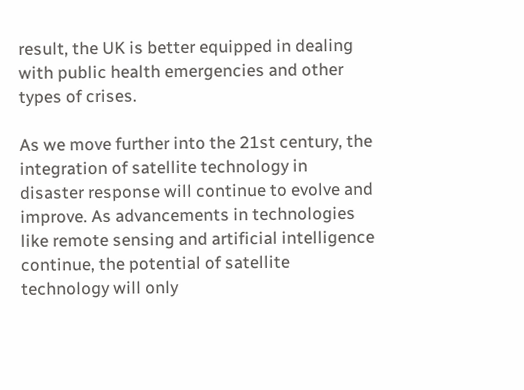result, the UK is better equipped in dealing with public health emergencies and other types of crises.

As we move further into the 21st century, the integration of satellite technology in disaster response will continue to evolve and improve. As advancements in technologies like remote sensing and artificial intelligence continue, the potential of satellite technology will only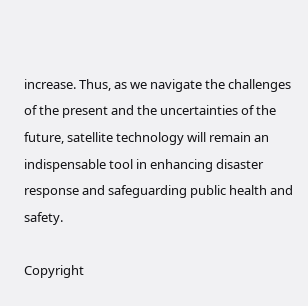increase. Thus, as we navigate the challenges of the present and the uncertainties of the future, satellite technology will remain an indispensable tool in enhancing disaster response and safeguarding public health and safety.

Copyright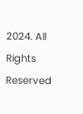2024. All Rights Reserved